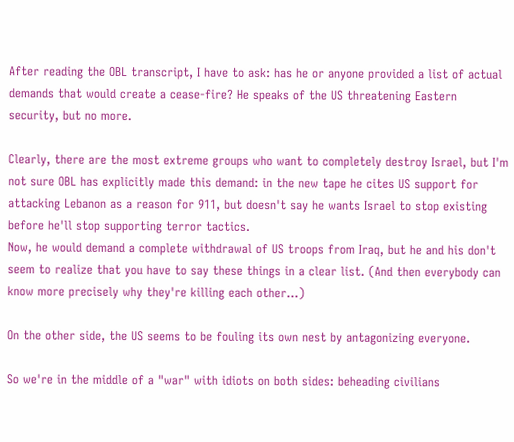After reading the OBL transcript, I have to ask: has he or anyone provided a list of actual demands that would create a cease-fire? He speaks of the US threatening Eastern security, but no more.

Clearly, there are the most extreme groups who want to completely destroy Israel, but I'm not sure OBL has explicitly made this demand: in the new tape he cites US support for attacking Lebanon as a reason for 911, but doesn't say he wants Israel to stop existing before he'll stop supporting terror tactics.
Now, he would demand a complete withdrawal of US troops from Iraq, but he and his don't seem to realize that you have to say these things in a clear list. (And then everybody can know more precisely why they're killing each other...)

On the other side, the US seems to be fouling its own nest by antagonizing everyone.

So we're in the middle of a "war" with idiots on both sides: beheading civilians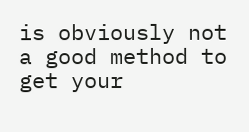is obviously not a good method to get your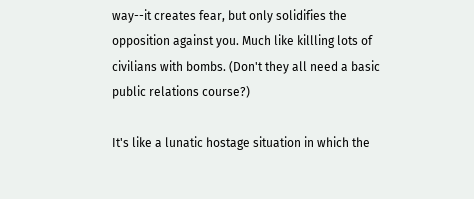way--it creates fear, but only solidifies the opposition against you. Much like killling lots of civilians with bombs. (Don't they all need a basic public relations course?)

It's like a lunatic hostage situation in which the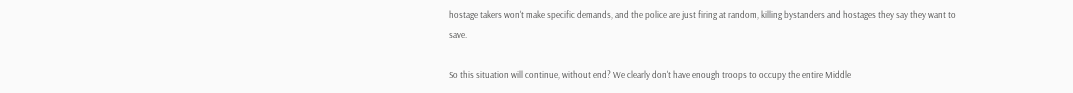hostage takers won't make specific demands, and the police are just firing at random, killing bystanders and hostages they say they want to save.

So this situation will continue, without end? We clearly don't have enough troops to occupy the entire Middle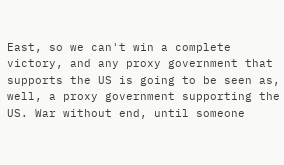East, so we can't win a complete victory, and any proxy government that supports the US is going to be seen as, well, a proxy government supporting the US. War without end, until someone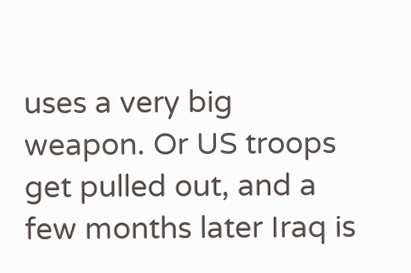uses a very big weapon. Or US troops get pulled out, and a few months later Iraq is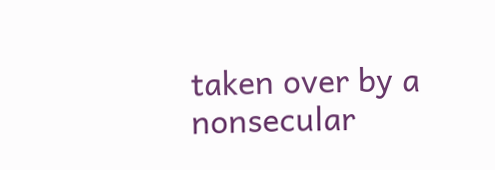taken over by a nonsecular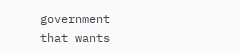government that wants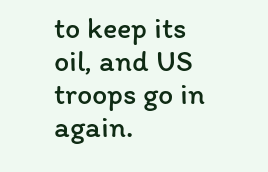to keep its oil, and US troops go in again.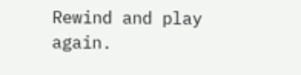Rewind and play again.